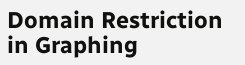Domain Restriction in Graphing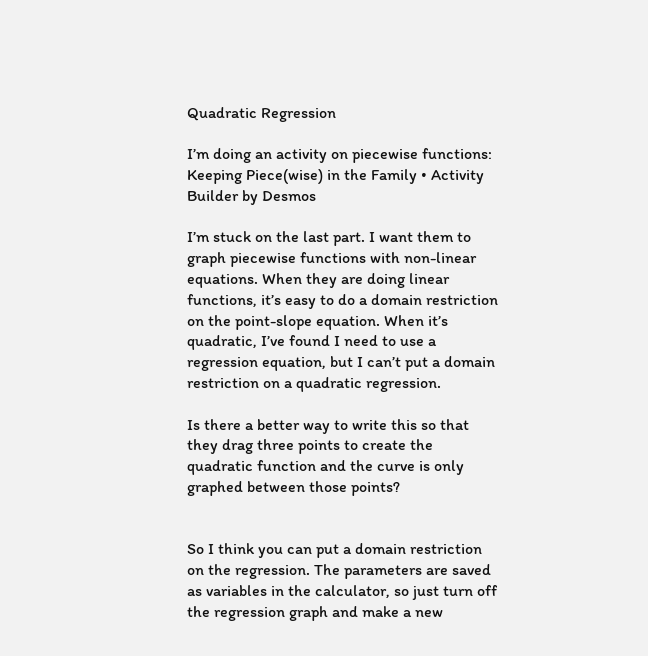Quadratic Regression

I’m doing an activity on piecewise functions: Keeping Piece(wise) in the Family • Activity Builder by Desmos

I’m stuck on the last part. I want them to graph piecewise functions with non-linear equations. When they are doing linear functions, it’s easy to do a domain restriction on the point-slope equation. When it’s quadratic, I’ve found I need to use a regression equation, but I can’t put a domain restriction on a quadratic regression.

Is there a better way to write this so that they drag three points to create the quadratic function and the curve is only graphed between those points?


So I think you can put a domain restriction on the regression. The parameters are saved as variables in the calculator, so just turn off the regression graph and make a new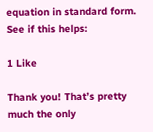equation in standard form. See if this helps:

1 Like

Thank you! That’s pretty much the only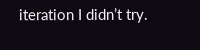iteration I didn’t try.